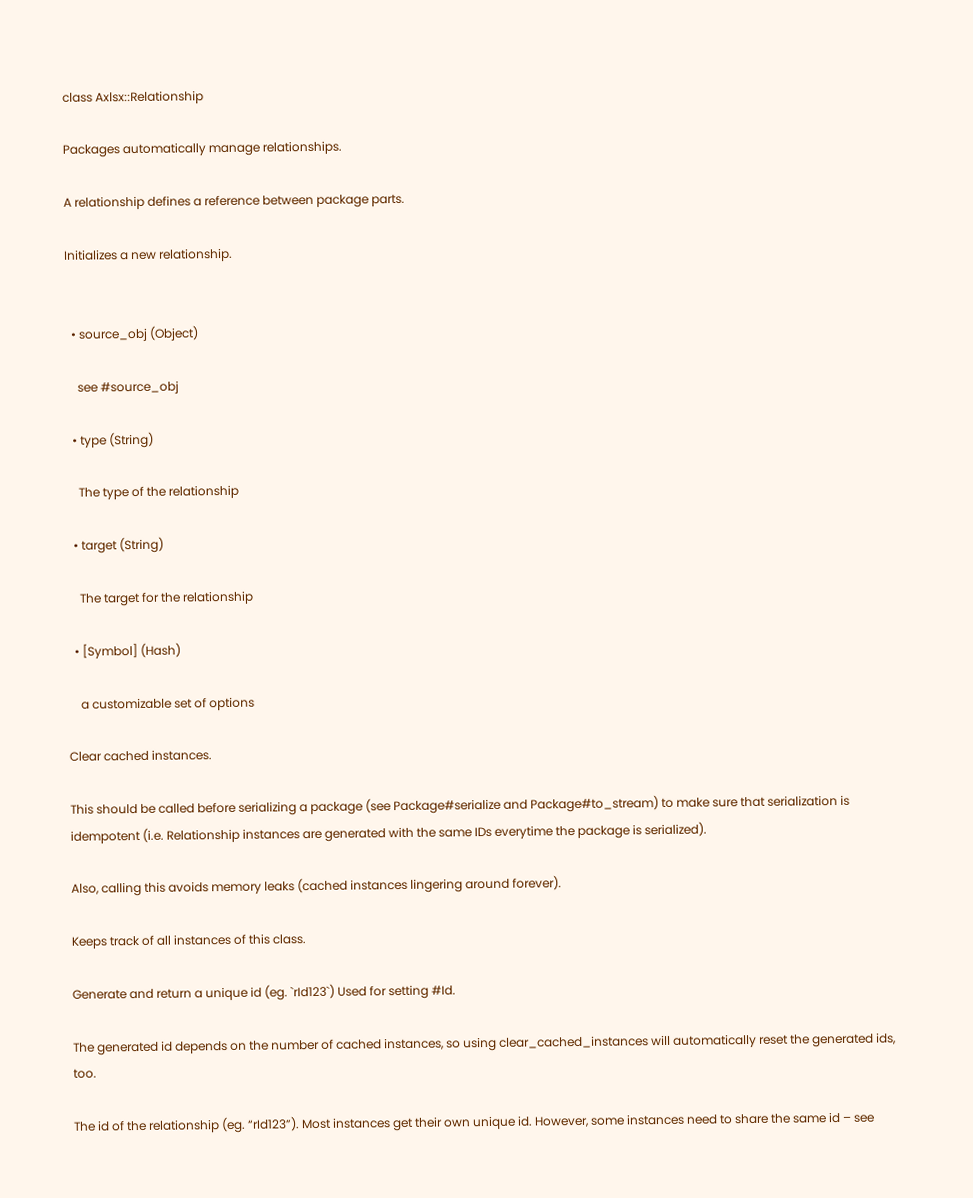class Axlsx::Relationship

Packages automatically manage relationships.

A relationship defines a reference between package parts.

Initializes a new relationship.


  • source_obj (Object)

    see #source_obj

  • type (String)

    The type of the relationship

  • target (String)

    The target for the relationship

  • [Symbol] (Hash)

    a customizable set of options

Clear cached instances.

This should be called before serializing a package (see Package#serialize and Package#to_stream) to make sure that serialization is idempotent (i.e. Relationship instances are generated with the same IDs everytime the package is serialized).

Also, calling this avoids memory leaks (cached instances lingering around forever).

Keeps track of all instances of this class.

Generate and return a unique id (eg. `rId123`) Used for setting #Id.

The generated id depends on the number of cached instances, so using clear_cached_instances will automatically reset the generated ids, too.

The id of the relationship (eg. “rId123”). Most instances get their own unique id. However, some instances need to share the same id – see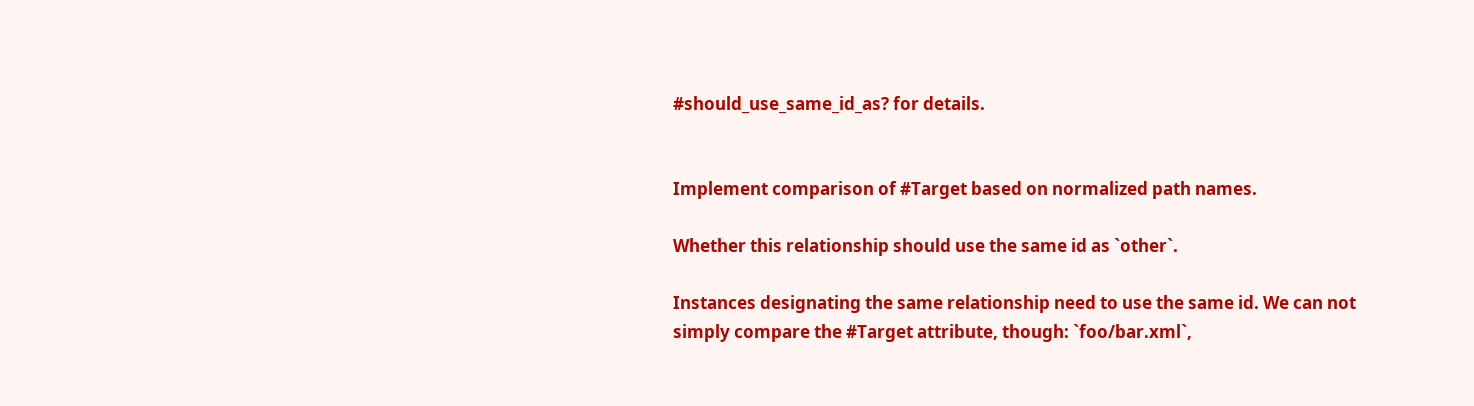#should_use_same_id_as? for details.


Implement comparison of #Target based on normalized path names.

Whether this relationship should use the same id as `other`.

Instances designating the same relationship need to use the same id. We can not simply compare the #Target attribute, though: `foo/bar.xml`,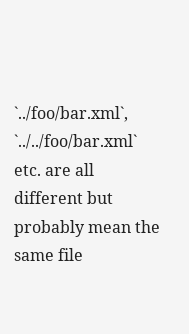`../foo/bar.xml`, `../../foo/bar.xml` etc. are all different but probably mean the same file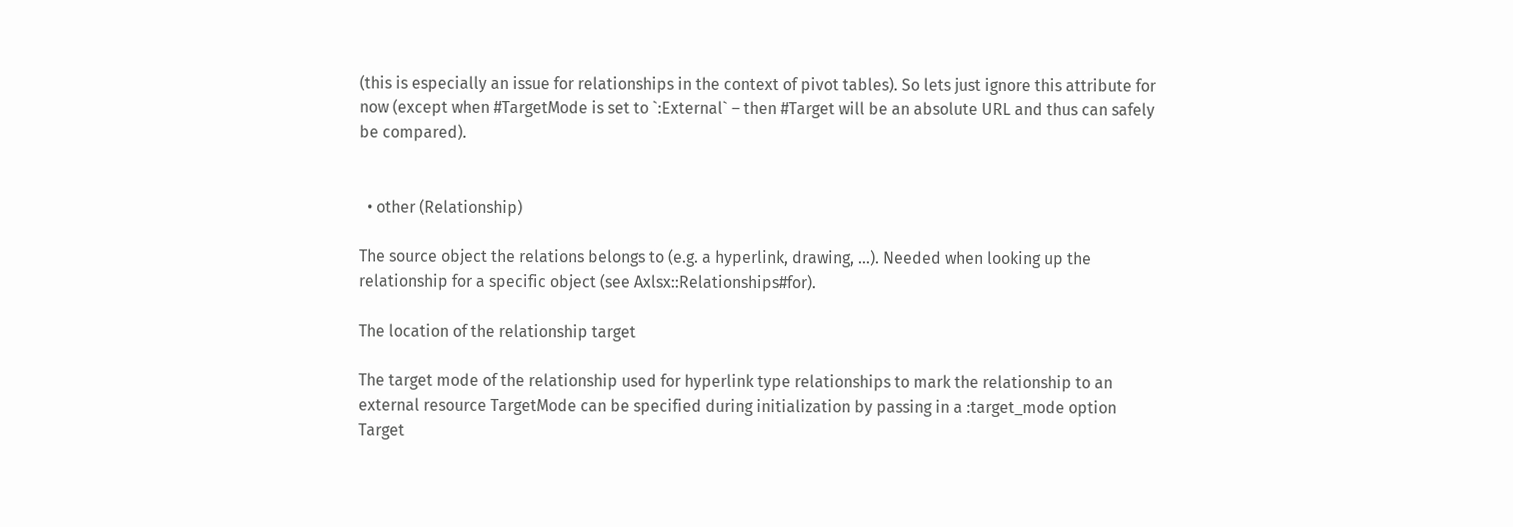(this is especially an issue for relationships in the context of pivot tables). So lets just ignore this attribute for now (except when #TargetMode is set to `:External` – then #Target will be an absolute URL and thus can safely be compared).


  • other (Relationship)

The source object the relations belongs to (e.g. a hyperlink, drawing, …). Needed when looking up the relationship for a specific object (see Axlsx::Relationships#for).

The location of the relationship target

The target mode of the relationship used for hyperlink type relationships to mark the relationship to an external resource TargetMode can be specified during initialization by passing in a :target_mode option Target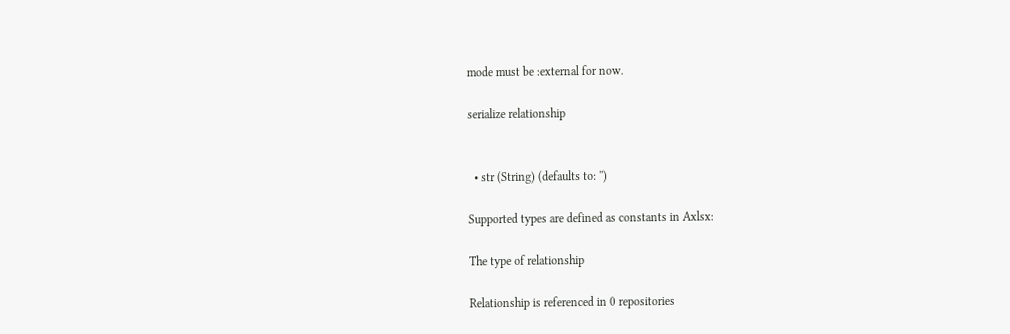mode must be :external for now.

serialize relationship


  • str (String) (defaults to: '')

Supported types are defined as constants in Axlsx:

The type of relationship

Relationship is referenced in 0 repositories